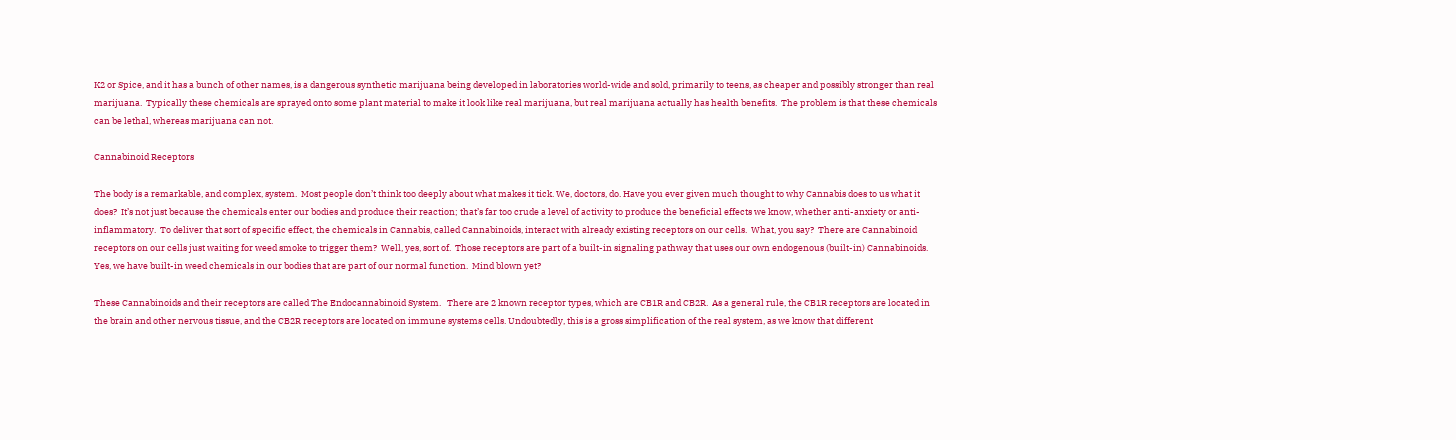K2 or Spice, and it has a bunch of other names, is a dangerous synthetic marijuana being developed in laboratories world-wide and sold, primarily to teens, as cheaper and possibly stronger than real marijuana.  Typically these chemicals are sprayed onto some plant material to make it look like real marijuana, but real marijuana actually has health benefits.  The problem is that these chemicals can be lethal, whereas marijuana can not.

Cannabinoid Receptors

The body is a remarkable, and complex, system.  Most people don’t think too deeply about what makes it tick. We, doctors, do. Have you ever given much thought to why Cannabis does to us what it does?  It’s not just because the chemicals enter our bodies and produce their reaction; that’s far too crude a level of activity to produce the beneficial effects we know, whether anti-anxiety or anti-inflammatory.  To deliver that sort of specific effect, the chemicals in Cannabis, called Cannabinoids, interact with already existing receptors on our cells.  What, you say?  There are Cannabinoid receptors on our cells just waiting for weed smoke to trigger them?  Well, yes, sort of.  Those receptors are part of a built-in signaling pathway that uses our own endogenous (built-in) Cannabinoids.  Yes, we have built-in weed chemicals in our bodies that are part of our normal function.  Mind blown yet?

These Cannabinoids and their receptors are called The Endocannabinoid System.   There are 2 known receptor types, which are CB1R and CB2R.  As a general rule, the CB1R receptors are located in the brain and other nervous tissue, and the CB2R receptors are located on immune systems cells. Undoubtedly, this is a gross simplification of the real system, as we know that different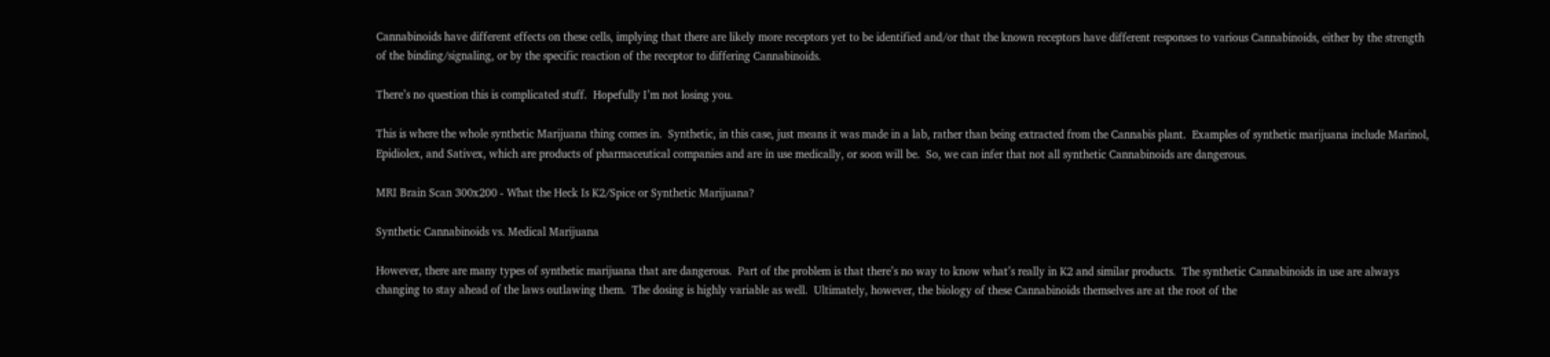Cannabinoids have different effects on these cells, implying that there are likely more receptors yet to be identified and/or that the known receptors have different responses to various Cannabinoids, either by the strength of the binding/signaling, or by the specific reaction of the receptor to differing Cannabinoids.

There’s no question this is complicated stuff.  Hopefully I’m not losing you.

This is where the whole synthetic Marijuana thing comes in.  Synthetic, in this case, just means it was made in a lab, rather than being extracted from the Cannabis plant.  Examples of synthetic marijuana include Marinol, Epidiolex, and Sativex, which are products of pharmaceutical companies and are in use medically, or soon will be.  So, we can infer that not all synthetic Cannabinoids are dangerous.

MRI Brain Scan 300x200 - What the Heck Is K2/Spice or Synthetic Marijuana?

Synthetic Cannabinoids vs. Medical Marijuana

However, there are many types of synthetic marijuana that are dangerous.  Part of the problem is that there’s no way to know what’s really in K2 and similar products.  The synthetic Cannabinoids in use are always changing to stay ahead of the laws outlawing them.  The dosing is highly variable as well.  Ultimately, however, the biology of these Cannabinoids themselves are at the root of the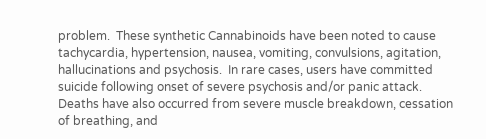problem.  These synthetic Cannabinoids have been noted to cause tachycardia, hypertension, nausea, vomiting, convulsions, agitation, hallucinations and psychosis.  In rare cases, users have committed suicide following onset of severe psychosis and/or panic attack.  Deaths have also occurred from severe muscle breakdown, cessation of breathing, and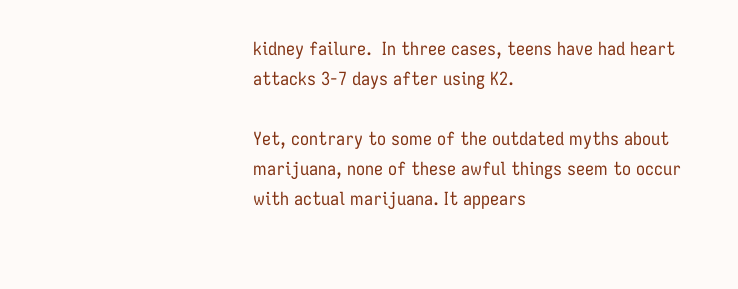kidney failure.  In three cases, teens have had heart attacks 3-7 days after using K2.

Yet, contrary to some of the outdated myths about marijuana, none of these awful things seem to occur with actual marijuana. It appears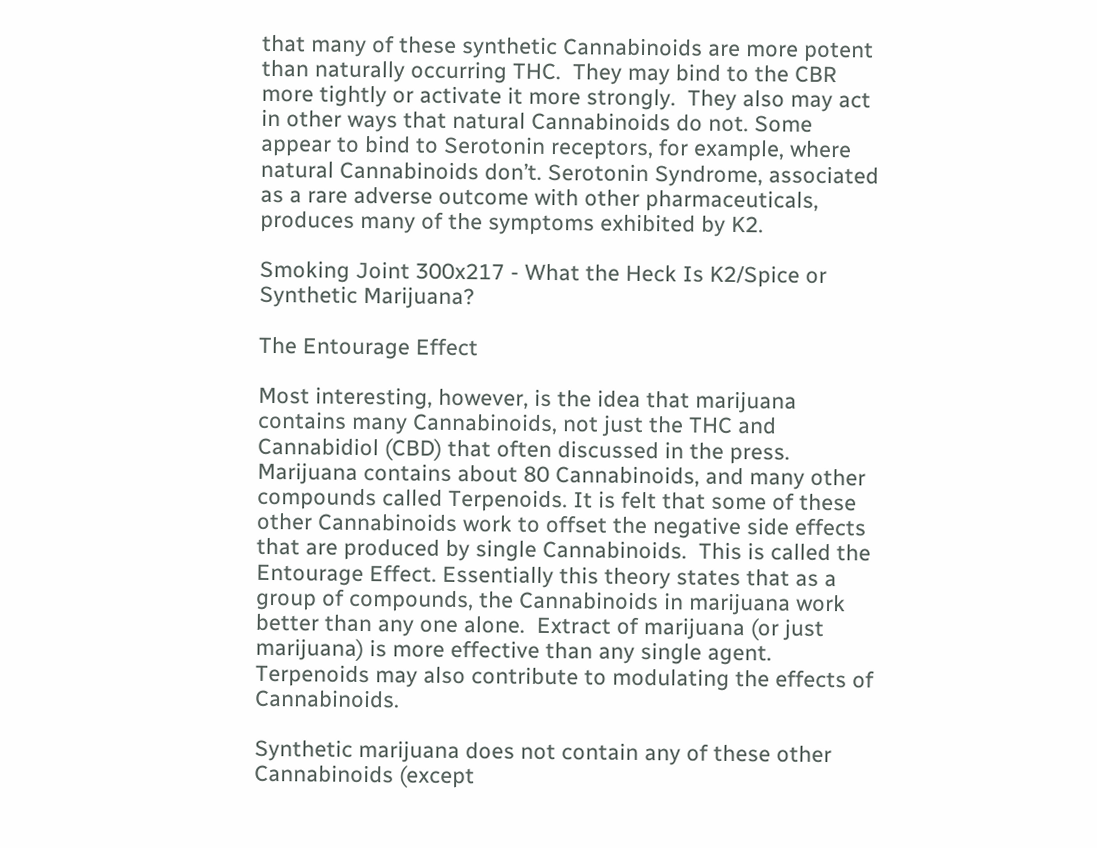that many of these synthetic Cannabinoids are more potent than naturally occurring THC.  They may bind to the CBR more tightly or activate it more strongly.  They also may act in other ways that natural Cannabinoids do not. Some appear to bind to Serotonin receptors, for example, where natural Cannabinoids don’t. Serotonin Syndrome, associated as a rare adverse outcome with other pharmaceuticals, produces many of the symptoms exhibited by K2.

Smoking Joint 300x217 - What the Heck Is K2/Spice or Synthetic Marijuana?

The Entourage Effect

Most interesting, however, is the idea that marijuana contains many Cannabinoids, not just the THC and Cannabidiol (CBD) that often discussed in the press. Marijuana contains about 80 Cannabinoids, and many other compounds called Terpenoids. It is felt that some of these other Cannabinoids work to offset the negative side effects that are produced by single Cannabinoids.  This is called the Entourage Effect. Essentially this theory states that as a group of compounds, the Cannabinoids in marijuana work better than any one alone.  Extract of marijuana (or just marijuana) is more effective than any single agent.  Terpenoids may also contribute to modulating the effects of Cannabinoids.

Synthetic marijuana does not contain any of these other Cannabinoids (except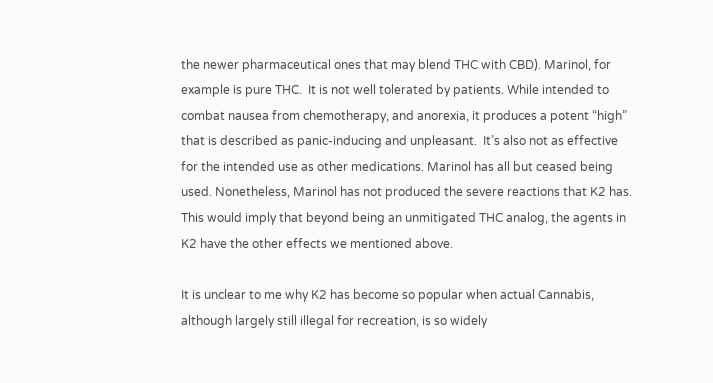the newer pharmaceutical ones that may blend THC with CBD). Marinol, for example is pure THC.  It is not well tolerated by patients. While intended to combat nausea from chemotherapy, and anorexia, it produces a potent “high” that is described as panic-inducing and unpleasant.  It’s also not as effective for the intended use as other medications. Marinol has all but ceased being used. Nonetheless, Marinol has not produced the severe reactions that K2 has.  This would imply that beyond being an unmitigated THC analog, the agents in K2 have the other effects we mentioned above.

It is unclear to me why K2 has become so popular when actual Cannabis, although largely still illegal for recreation, is so widely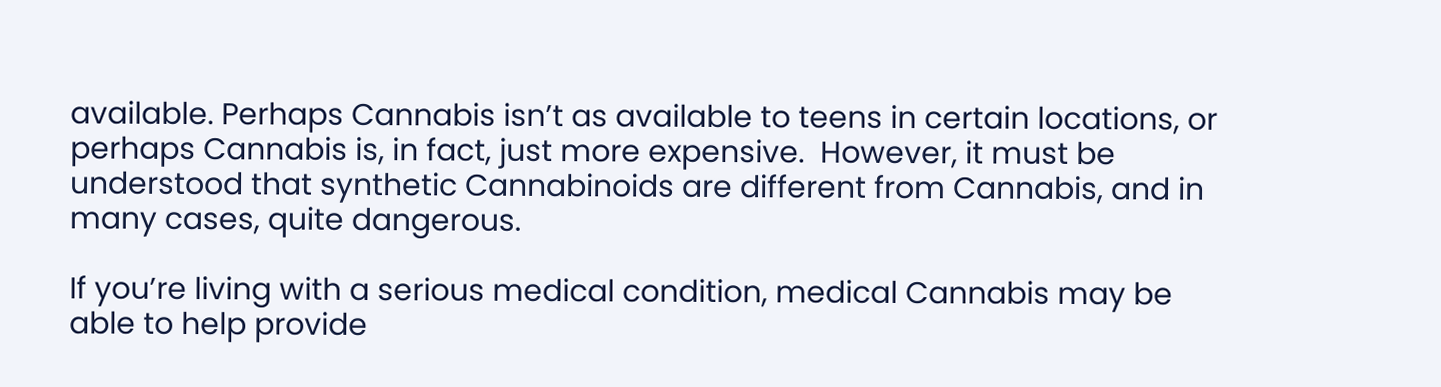available. Perhaps Cannabis isn’t as available to teens in certain locations, or perhaps Cannabis is, in fact, just more expensive.  However, it must be understood that synthetic Cannabinoids are different from Cannabis, and in many cases, quite dangerous.

If you’re living with a serious medical condition, medical Cannabis may be able to help provide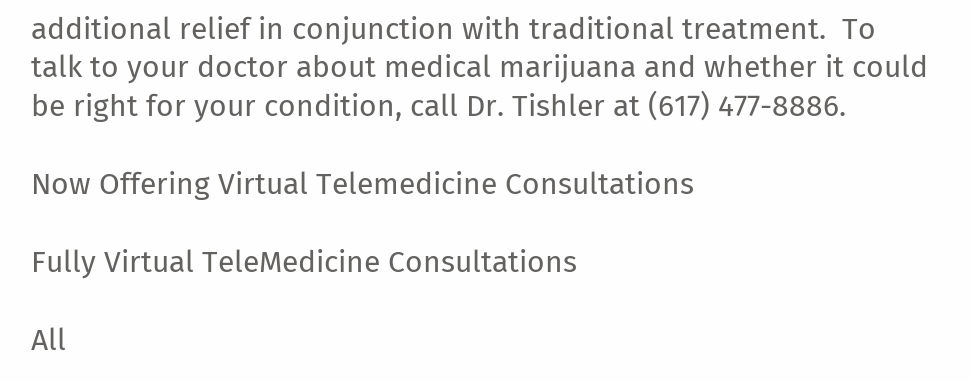additional relief in conjunction with traditional treatment.  To talk to your doctor about medical marijuana and whether it could be right for your condition, call Dr. Tishler at (617) 477-8886.

Now Offering Virtual Telemedicine Consultations

Fully Virtual TeleMedicine Consultations

All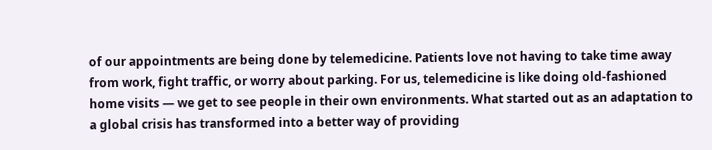of our appointments are being done by telemedicine. Patients love not having to take time away from work, fight traffic, or worry about parking. For us, telemedicine is like doing old-fashioned home visits — we get to see people in their own environments. What started out as an adaptation to a global crisis has transformed into a better way of providing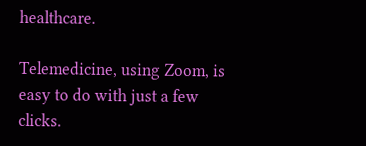healthcare.

Telemedicine, using Zoom, is easy to do with just a few clicks.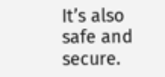It’s also safe and secure.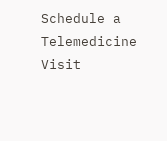Schedule a Telemedicine Visit